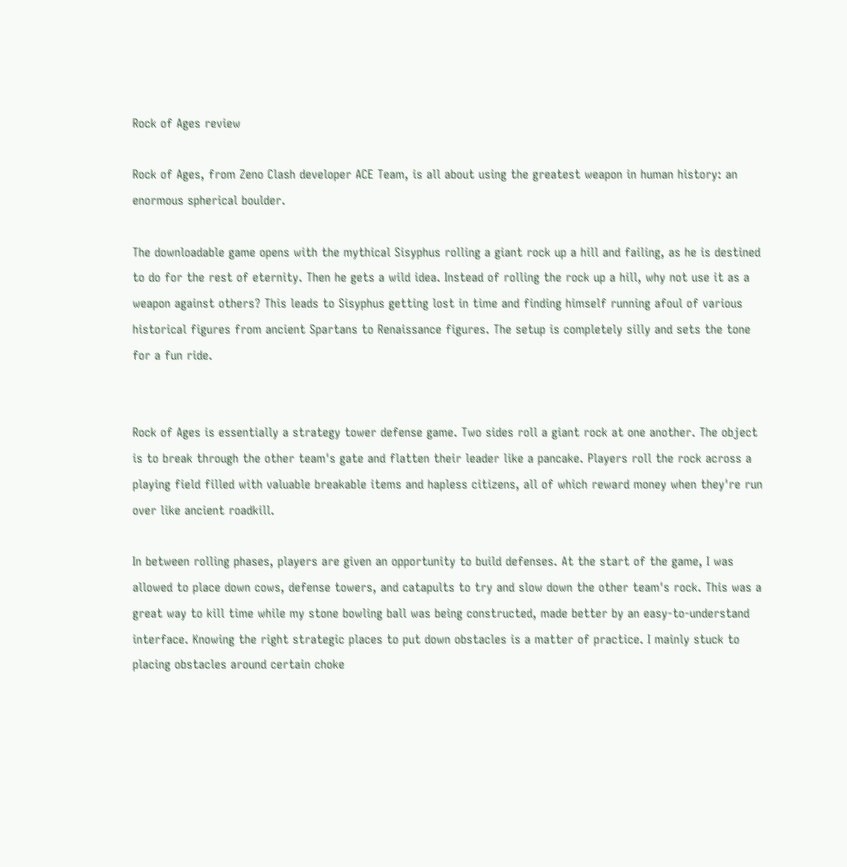Rock of Ages review

Rock of Ages, from Zeno Clash developer ACE Team, is all about using the greatest weapon in human history: an enormous spherical boulder.

The downloadable game opens with the mythical Sisyphus rolling a giant rock up a hill and failing, as he is destined to do for the rest of eternity. Then he gets a wild idea. Instead of rolling the rock up a hill, why not use it as a weapon against others? This leads to Sisyphus getting lost in time and finding himself running afoul of various historical figures from ancient Spartans to Renaissance figures. The setup is completely silly and sets the tone for a fun ride.


Rock of Ages is essentially a strategy tower defense game. Two sides roll a giant rock at one another. The object is to break through the other team's gate and flatten their leader like a pancake. Players roll the rock across a playing field filled with valuable breakable items and hapless citizens, all of which reward money when they're run over like ancient roadkill.

In between rolling phases, players are given an opportunity to build defenses. At the start of the game, I was allowed to place down cows, defense towers, and catapults to try and slow down the other team's rock. This was a great way to kill time while my stone bowling ball was being constructed, made better by an easy-to-understand interface. Knowing the right strategic places to put down obstacles is a matter of practice. I mainly stuck to placing obstacles around certain choke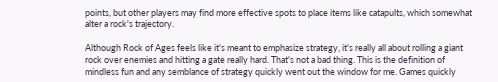points, but other players may find more effective spots to place items like catapults, which somewhat alter a rock's trajectory.

Although Rock of Ages feels like it's meant to emphasize strategy, it's really all about rolling a giant rock over enemies and hitting a gate really hard. That's not a bad thing. This is the definition of mindless fun and any semblance of strategy quickly went out the window for me. Games quickly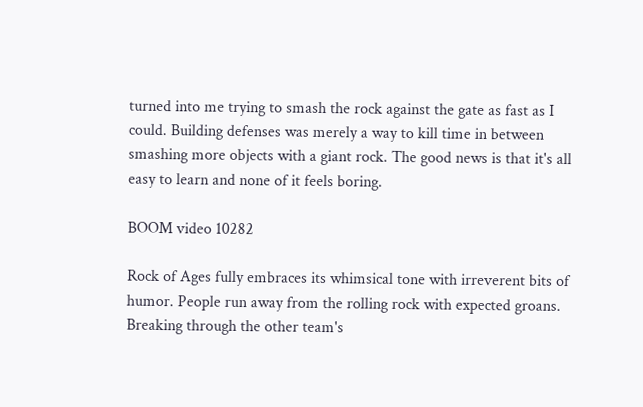turned into me trying to smash the rock against the gate as fast as I could. Building defenses was merely a way to kill time in between smashing more objects with a giant rock. The good news is that it's all easy to learn and none of it feels boring.

BOOM video 10282

Rock of Ages fully embraces its whimsical tone with irreverent bits of humor. People run away from the rolling rock with expected groans. Breaking through the other team's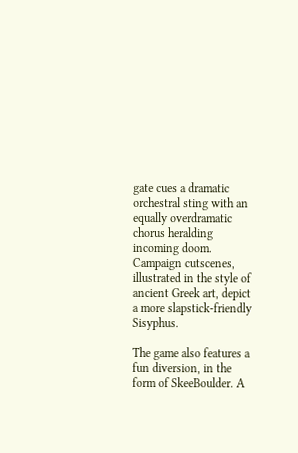gate cues a dramatic orchestral sting with an equally overdramatic chorus heralding incoming doom. Campaign cutscenes, illustrated in the style of ancient Greek art, depict a more slapstick-friendly Sisyphus.

The game also features a fun diversion, in the form of SkeeBoulder. A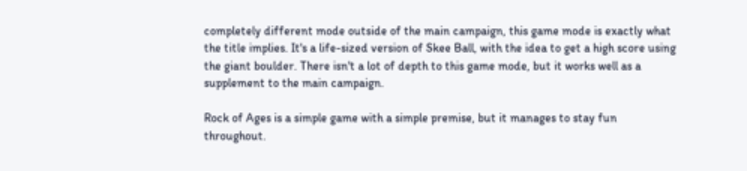completely different mode outside of the main campaign, this game mode is exactly what the title implies. It's a life-sized version of Skee Ball, with the idea to get a high score using the giant boulder. There isn't a lot of depth to this game mode, but it works well as a supplement to the main campaign.

Rock of Ages is a simple game with a simple premise, but it manages to stay fun throughout.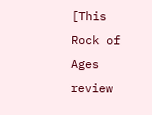[This Rock of Ages review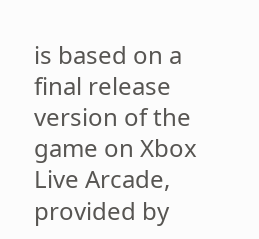is based on a final release version of the game on Xbox Live Arcade, provided by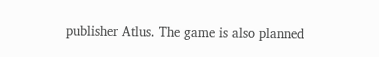publisher Atlus. The game is also planned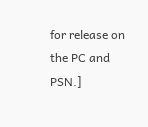for release on the PC and PSN.]